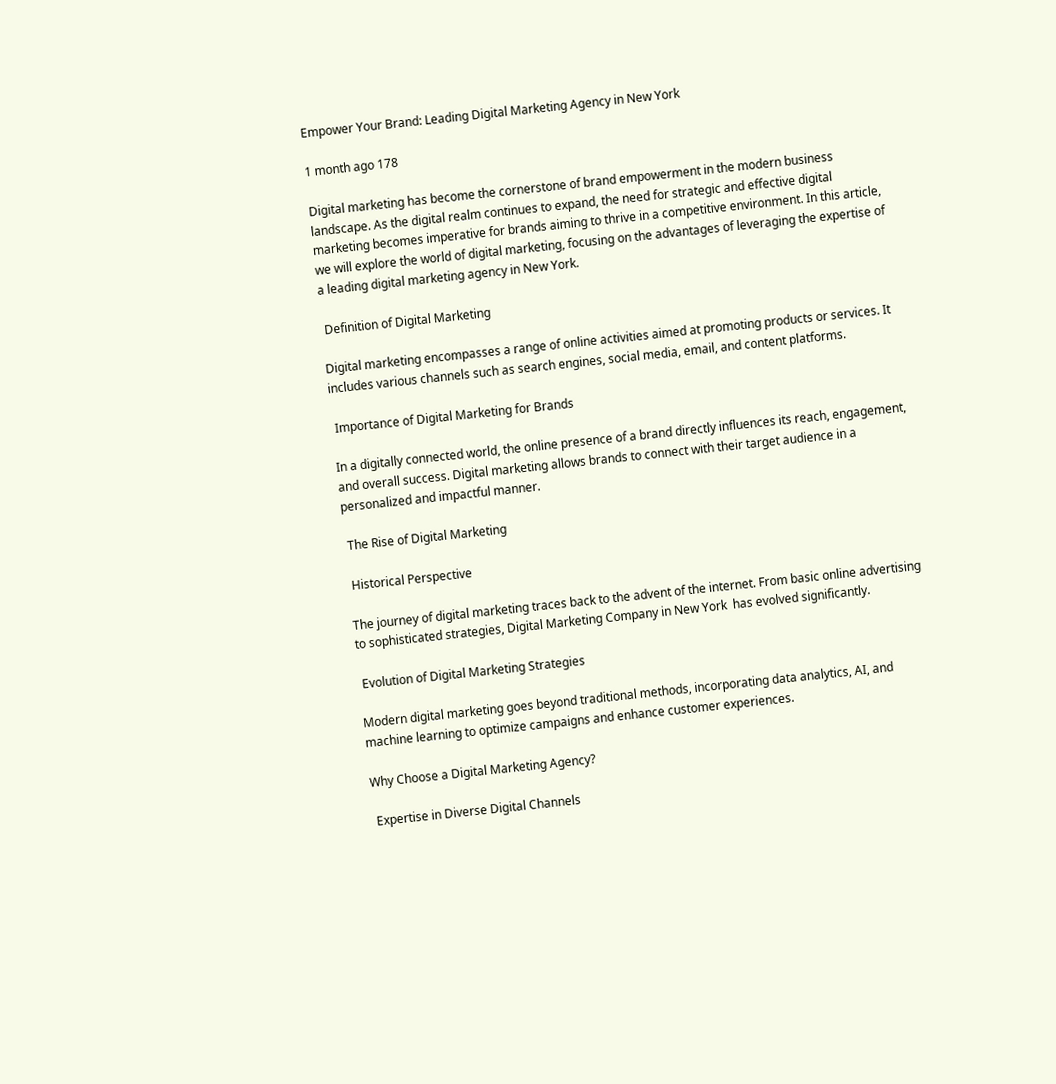Empower Your Brand: Leading Digital Marketing Agency in New York

1 month ago 178

Digital marketing has become the cornerstone of brand empowerment in the modern business landscape. As the digital realm continues to expand, the need for strategic and effective digital marketing becomes imperative for brands aiming to thrive in a competitive environment. In this article, we will explore the world of digital marketing, focusing on the advantages of leveraging the expertise of a leading digital marketing agency in New York.

 Definition of Digital Marketing

Digital marketing encompasses a range of online activities aimed at promoting products or services. It includes various channels such as search engines, social media, email, and content platforms.

 Importance of Digital Marketing for Brands

In a digitally connected world, the online presence of a brand directly influences its reach, engagement, and overall success. Digital marketing allows brands to connect with their target audience in a personalized and impactful manner.

 The Rise of Digital Marketing

 Historical Perspective

The journey of digital marketing traces back to the advent of the internet. From basic online advertising to sophisticated strategies, Digital Marketing Company in New York  has evolved significantly.

 Evolution of Digital Marketing Strategies

Modern digital marketing goes beyond traditional methods, incorporating data analytics, AI, and machine learning to optimize campaigns and enhance customer experiences.

Why Choose a Digital Marketing Agency?

 Expertise in Diverse Digital Channels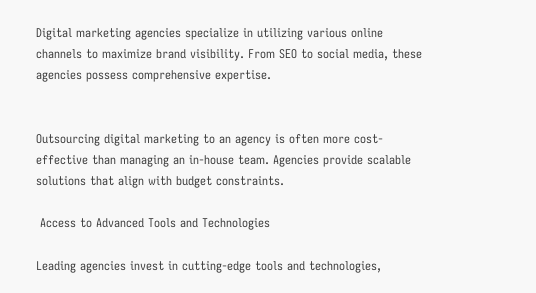Digital marketing agencies specialize in utilizing various online channels to maximize brand visibility. From SEO to social media, these agencies possess comprehensive expertise.


Outsourcing digital marketing to an agency is often more cost-effective than managing an in-house team. Agencies provide scalable solutions that align with budget constraints.

 Access to Advanced Tools and Technologies

Leading agencies invest in cutting-edge tools and technologies,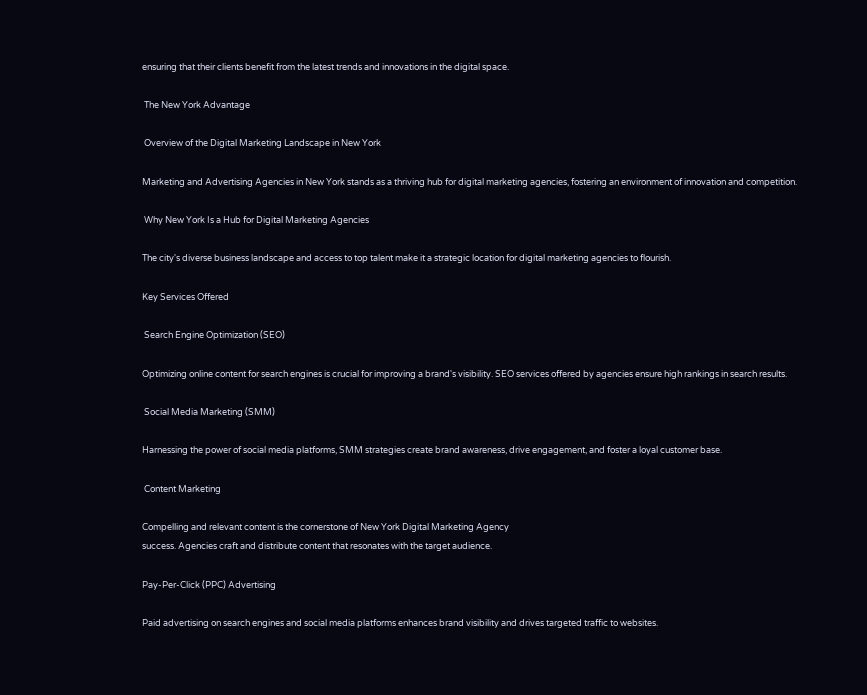ensuring that their clients benefit from the latest trends and innovations in the digital space.

 The New York Advantage

 Overview of the Digital Marketing Landscape in New York

Marketing and Advertising Agencies in New York stands as a thriving hub for digital marketing agencies, fostering an environment of innovation and competition.

 Why New York Is a Hub for Digital Marketing Agencies

The city's diverse business landscape and access to top talent make it a strategic location for digital marketing agencies to flourish.

Key Services Offered

 Search Engine Optimization (SEO)

Optimizing online content for search engines is crucial for improving a brand's visibility. SEO services offered by agencies ensure high rankings in search results.

 Social Media Marketing (SMM)

Harnessing the power of social media platforms, SMM strategies create brand awareness, drive engagement, and foster a loyal customer base.

 Content Marketing

Compelling and relevant content is the cornerstone of New York Digital Marketing Agency
success. Agencies craft and distribute content that resonates with the target audience.

Pay-Per-Click (PPC) Advertising

Paid advertising on search engines and social media platforms enhances brand visibility and drives targeted traffic to websites.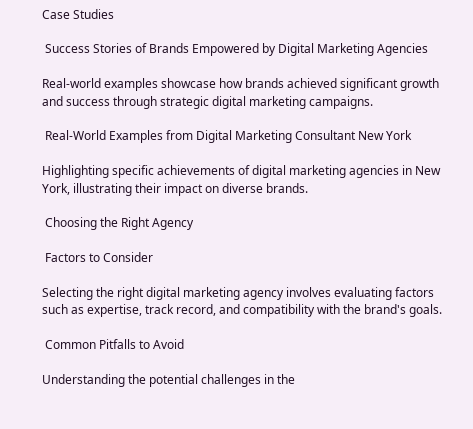Case Studies

 Success Stories of Brands Empowered by Digital Marketing Agencies

Real-world examples showcase how brands achieved significant growth and success through strategic digital marketing campaigns.

 Real-World Examples from Digital Marketing Consultant New York

Highlighting specific achievements of digital marketing agencies in New York, illustrating their impact on diverse brands.

 Choosing the Right Agency

 Factors to Consider

Selecting the right digital marketing agency involves evaluating factors such as expertise, track record, and compatibility with the brand's goals.

 Common Pitfalls to Avoid

Understanding the potential challenges in the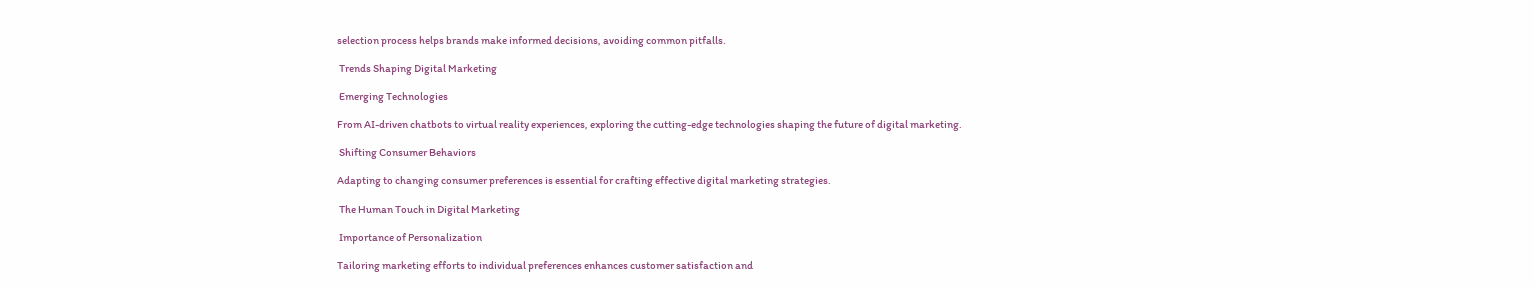selection process helps brands make informed decisions, avoiding common pitfalls.

 Trends Shaping Digital Marketing

 Emerging Technologies

From AI-driven chatbots to virtual reality experiences, exploring the cutting-edge technologies shaping the future of digital marketing.

 Shifting Consumer Behaviors

Adapting to changing consumer preferences is essential for crafting effective digital marketing strategies.

 The Human Touch in Digital Marketing

 Importance of Personalization

Tailoring marketing efforts to individual preferences enhances customer satisfaction and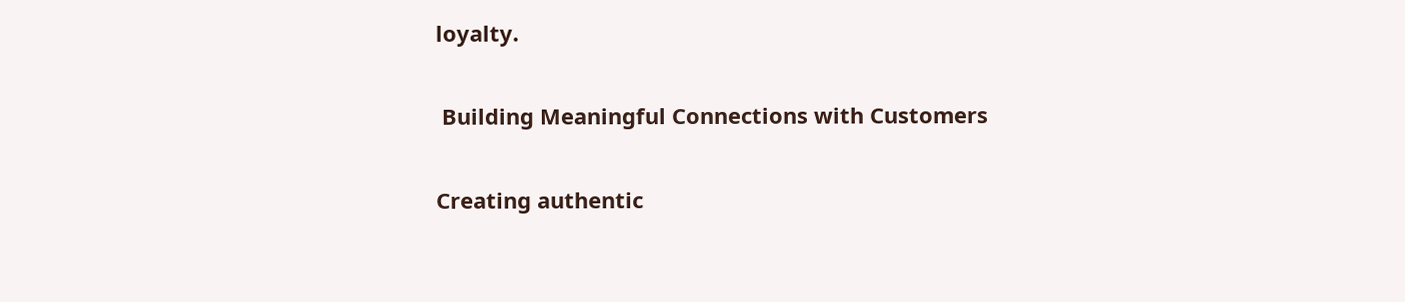loyalty.

 Building Meaningful Connections with Customers

Creating authentic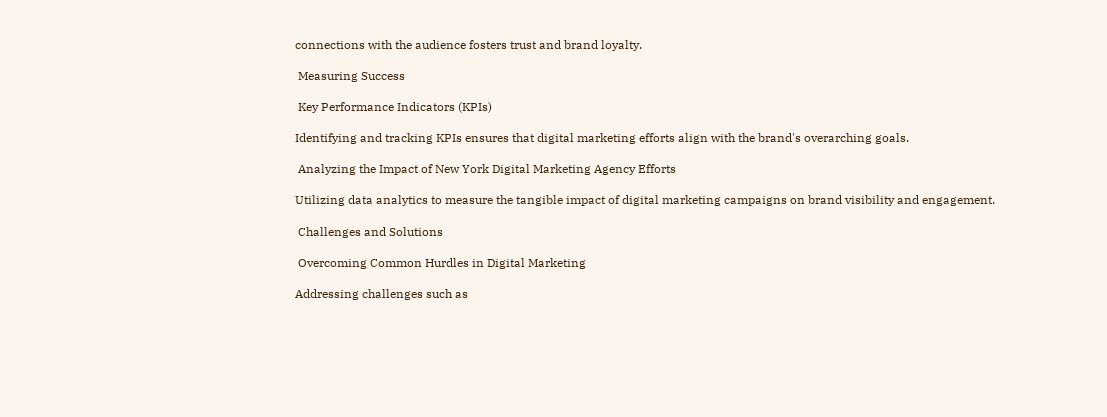connections with the audience fosters trust and brand loyalty.

 Measuring Success

 Key Performance Indicators (KPIs)

Identifying and tracking KPIs ensures that digital marketing efforts align with the brand's overarching goals.

 Analyzing the Impact of New York Digital Marketing Agency Efforts

Utilizing data analytics to measure the tangible impact of digital marketing campaigns on brand visibility and engagement.

 Challenges and Solutions

 Overcoming Common Hurdles in Digital Marketing

Addressing challenges such as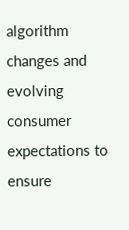algorithm changes and evolving consumer expectations to ensure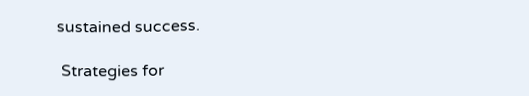sustained success.

 Strategies for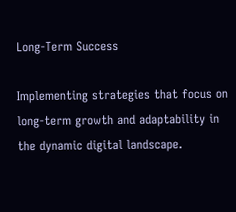Long-Term Success

Implementing strategies that focus on long-term growth and adaptability in the dynamic digital landscape.